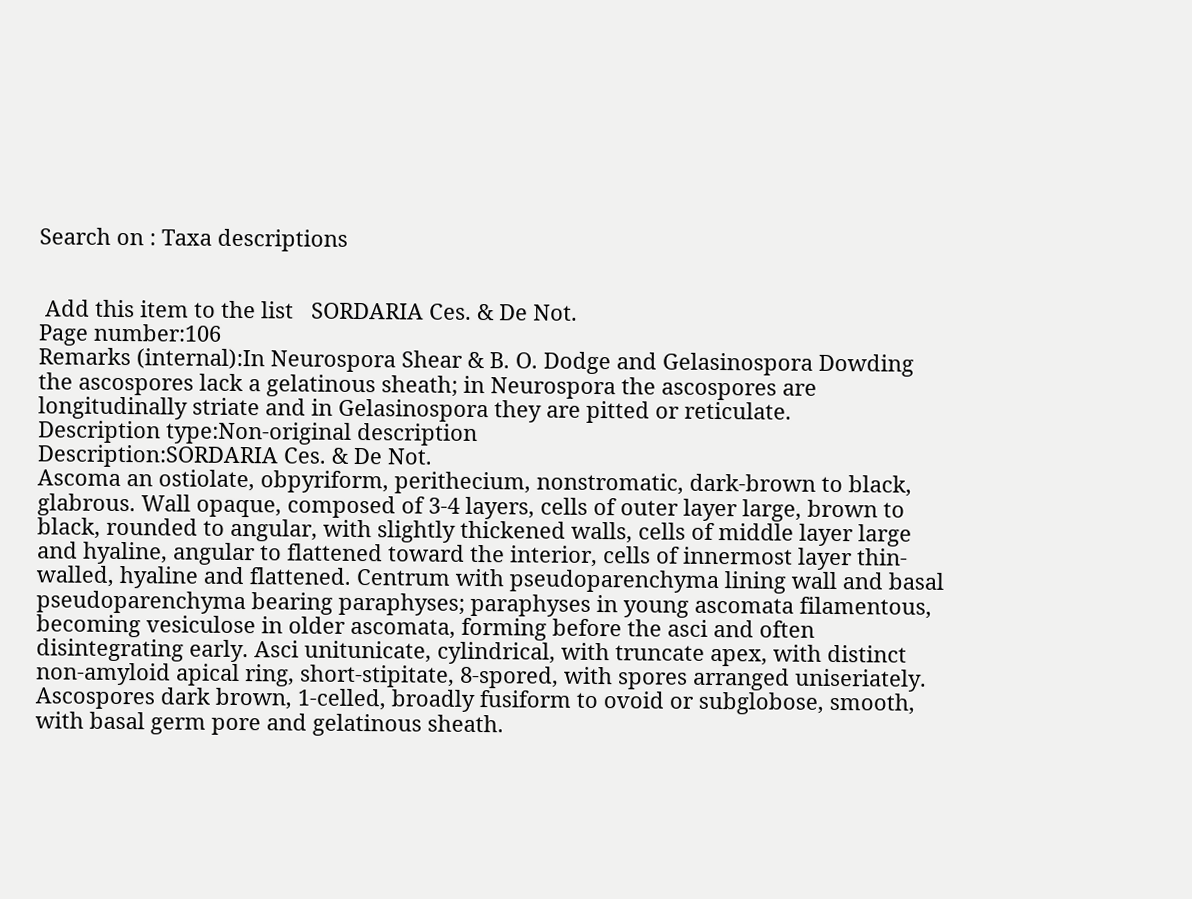Search on : Taxa descriptions


 Add this item to the list   SORDARIA Ces. & De Not.
Page number:106
Remarks (internal):In Neurospora Shear & B. O. Dodge and Gelasinospora Dowding the ascospores lack a gelatinous sheath; in Neurospora the ascospores are longitudinally striate and in Gelasinospora they are pitted or reticulate.
Description type:Non-original description
Description:SORDARIA Ces. & De Not.
Ascoma an ostiolate, obpyriform, perithecium, nonstromatic, dark-brown to black, glabrous. Wall opaque, composed of 3-4 layers, cells of outer layer large, brown to black, rounded to angular, with slightly thickened walls, cells of middle layer large and hyaline, angular to flattened toward the interior, cells of innermost layer thin-walled, hyaline and flattened. Centrum with pseudoparenchyma lining wall and basal pseudoparenchyma bearing paraphyses; paraphyses in young ascomata filamentous, becoming vesiculose in older ascomata, forming before the asci and often disintegrating early. Asci unitunicate, cylindrical, with truncate apex, with distinct non-amyloid apical ring, short-stipitate, 8-spored, with spores arranged uniseriately. Ascospores dark brown, 1-celled, broadly fusiform to ovoid or subglobose, smooth, with basal germ pore and gelatinous sheath.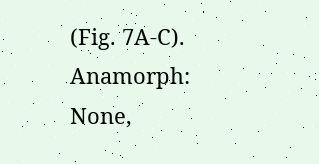(Fig. 7A-C).
Anamorph: None,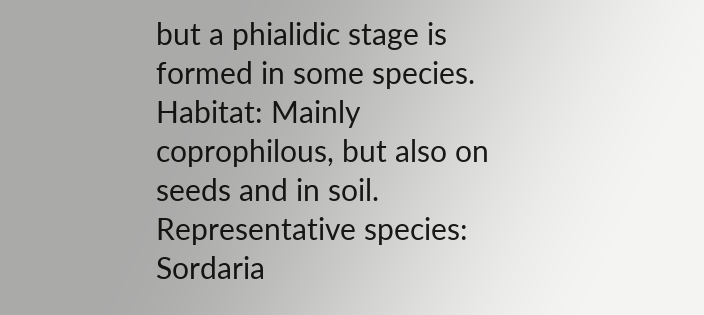but a phialidic stage is formed in some species.
Habitat: Mainly coprophilous, but also on seeds and in soil.
Representative species: Sordaria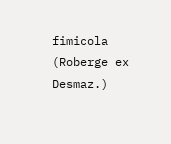fimicola (Roberge ex Desmaz.)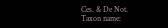Ces. & De Not.
Taxon name: